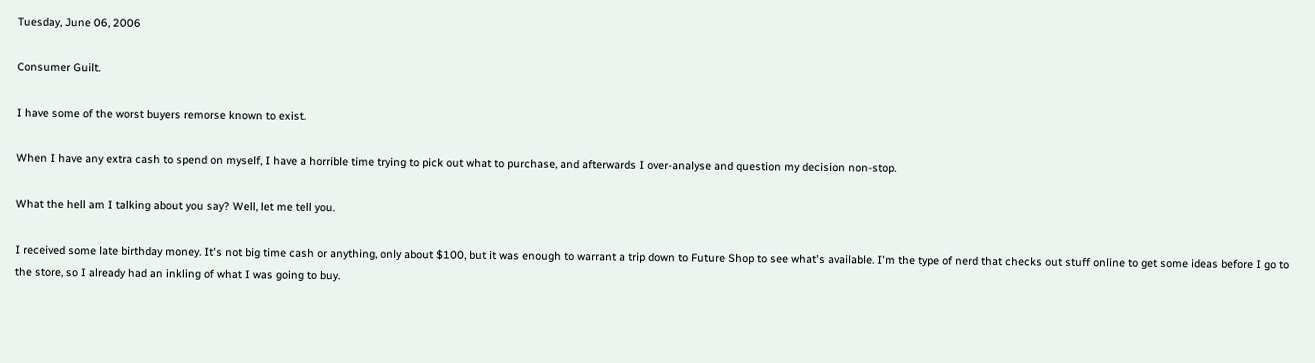Tuesday, June 06, 2006

Consumer Guilt.

I have some of the worst buyers remorse known to exist.

When I have any extra cash to spend on myself, I have a horrible time trying to pick out what to purchase, and afterwards I over-analyse and question my decision non-stop.

What the hell am I talking about you say? Well, let me tell you.

I received some late birthday money. It's not big time cash or anything, only about $100, but it was enough to warrant a trip down to Future Shop to see what's available. I'm the type of nerd that checks out stuff online to get some ideas before I go to the store, so I already had an inkling of what I was going to buy.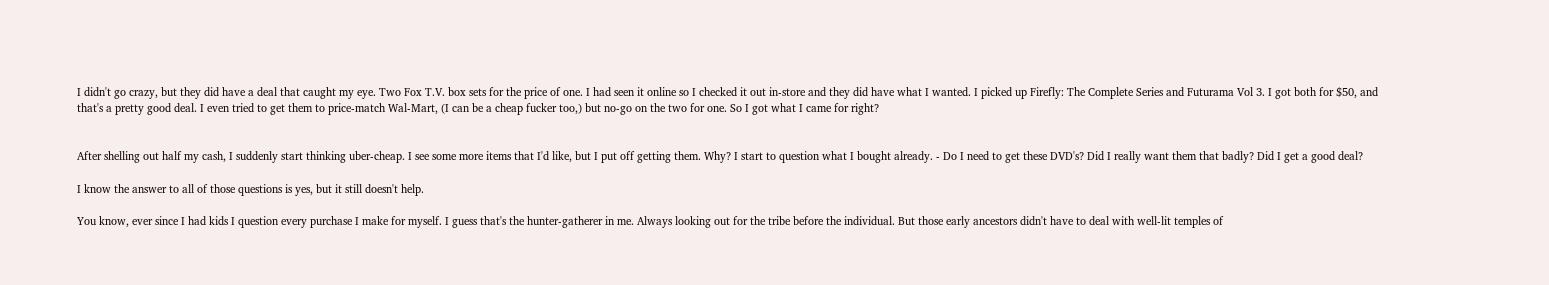I didn't go crazy, but they did have a deal that caught my eye. Two Fox T.V. box sets for the price of one. I had seen it online so I checked it out in-store and they did have what I wanted. I picked up Firefly: The Complete Series and Futurama Vol 3. I got both for $50, and that's a pretty good deal. I even tried to get them to price-match Wal-Mart, (I can be a cheap fucker too,) but no-go on the two for one. So I got what I came for right?


After shelling out half my cash, I suddenly start thinking uber-cheap. I see some more items that I'd like, but I put off getting them. Why? I start to question what I bought already. - Do I need to get these DVD's? Did I really want them that badly? Did I get a good deal?

I know the answer to all of those questions is yes, but it still doesn't help.

You know, ever since I had kids I question every purchase I make for myself. I guess that's the hunter-gatherer in me. Always looking out for the tribe before the individual. But those early ancestors didn't have to deal with well-lit temples of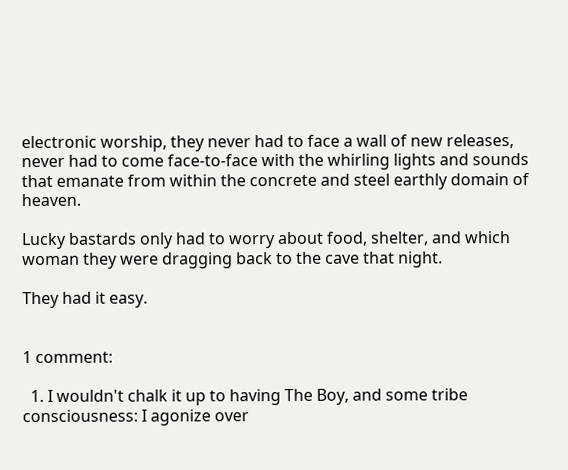electronic worship, they never had to face a wall of new releases, never had to come face-to-face with the whirling lights and sounds that emanate from within the concrete and steel earthly domain of heaven.

Lucky bastards only had to worry about food, shelter, and which woman they were dragging back to the cave that night.

They had it easy.


1 comment:

  1. I wouldn't chalk it up to having The Boy, and some tribe consciousness: I agonize over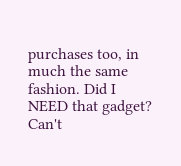purchases too, in much the same fashion. Did I NEED that gadget? Can't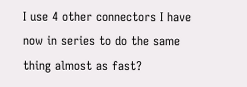I use 4 other connectors I have now in series to do the same thing almost as fast?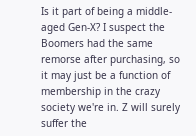Is it part of being a middle-aged Gen-X? I suspect the Boomers had the same remorse after purchasing, so it may just be a function of membership in the crazy society we're in. Z will surely suffer the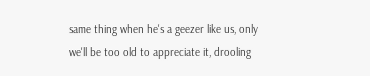same thing when he's a geezer like us, only we'll be too old to appreciate it, drooling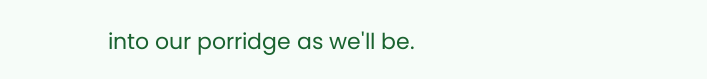into our porridge as we'll be.